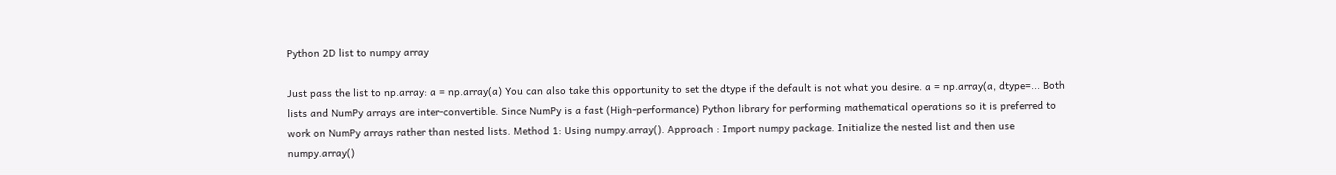Python 2D list to numpy array

Just pass the list to np.array: a = np.array(a) You can also take this opportunity to set the dtype if the default is not what you desire. a = np.array(a, dtype=... Both lists and NumPy arrays are inter-convertible. Since NumPy is a fast (High-performance) Python library for performing mathematical operations so it is preferred to work on NumPy arrays rather than nested lists. Method 1: Using numpy.array(). Approach : Import numpy package. Initialize the nested list and then use numpy.array()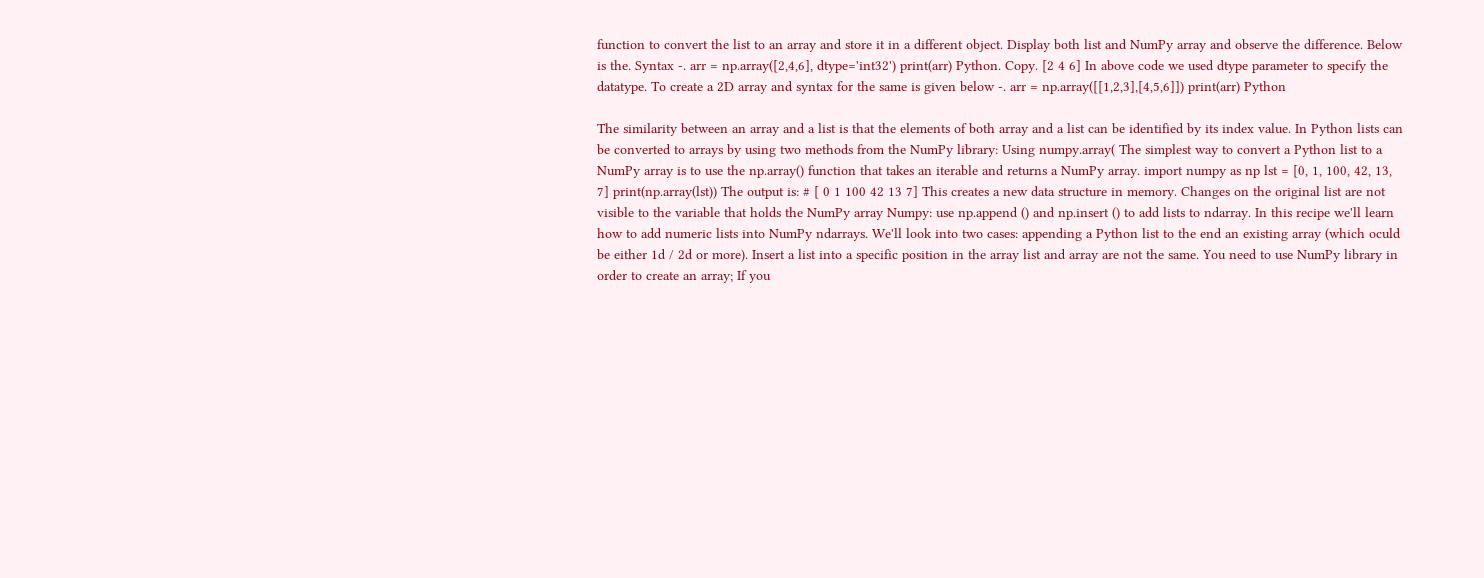function to convert the list to an array and store it in a different object. Display both list and NumPy array and observe the difference. Below is the. Syntax -. arr = np.array([2,4,6], dtype='int32') print(arr) Python. Copy. [2 4 6] In above code we used dtype parameter to specify the datatype. To create a 2D array and syntax for the same is given below -. arr = np.array([[1,2,3],[4,5,6]]) print(arr) Python

The similarity between an array and a list is that the elements of both array and a list can be identified by its index value. In Python lists can be converted to arrays by using two methods from the NumPy library: Using numpy.array( The simplest way to convert a Python list to a NumPy array is to use the np.array() function that takes an iterable and returns a NumPy array. import numpy as np lst = [0, 1, 100, 42, 13, 7] print(np.array(lst)) The output is: # [ 0 1 100 42 13 7] This creates a new data structure in memory. Changes on the original list are not visible to the variable that holds the NumPy array Numpy: use np.append () and np.insert () to add lists to ndarray. In this recipe we'll learn how to add numeric lists into NumPy ndarrays. We'll look into two cases: appending a Python list to the end an existing array (which oculd be either 1d / 2d or more). Insert a list into a specific position in the array list and array are not the same. You need to use NumPy library in order to create an array; If you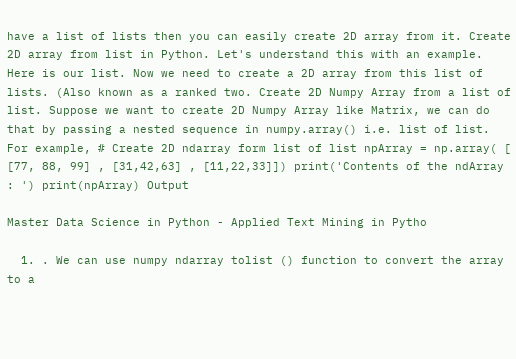have a list of lists then you can easily create 2D array from it. Create 2D array from list in Python. Let's understand this with an example. Here is our list. Now we need to create a 2D array from this list of lists. (Also known as a ranked two. Create 2D Numpy Array from a list of list. Suppose we want to create 2D Numpy Array like Matrix, we can do that by passing a nested sequence in numpy.array() i.e. list of list. For example, # Create 2D ndarray form list of list npArray = np.array( [ [77, 88, 99] , [31,42,63] , [11,22,33]]) print('Contents of the ndArray : ') print(npArray) Output

Master Data Science in Python - Applied Text Mining in Pytho

  1. . We can use numpy ndarray tolist () function to convert the array to a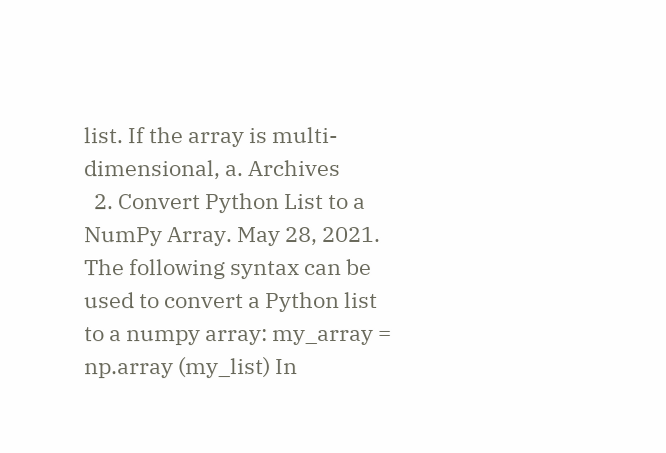list. If the array is multi-dimensional, a. Archives
  2. Convert Python List to a NumPy Array. May 28, 2021. The following syntax can be used to convert a Python list to a numpy array: my_array = np.array (my_list) In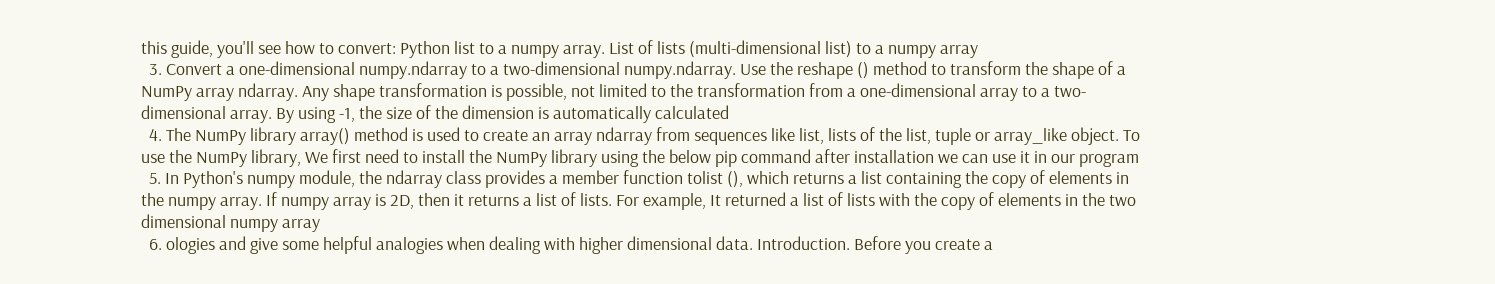this guide, you'll see how to convert: Python list to a numpy array. List of lists (multi-dimensional list) to a numpy array
  3. Convert a one-dimensional numpy.ndarray to a two-dimensional numpy.ndarray. Use the reshape () method to transform the shape of a NumPy array ndarray. Any shape transformation is possible, not limited to the transformation from a one-dimensional array to a two-dimensional array. By using -1, the size of the dimension is automatically calculated
  4. The NumPy library array() method is used to create an array ndarray from sequences like list, lists of the list, tuple or array_like object. To use the NumPy library, We first need to install the NumPy library using the below pip command after installation we can use it in our program
  5. In Python's numpy module, the ndarray class provides a member function tolist (), which returns a list containing the copy of elements in the numpy array. If numpy array is 2D, then it returns a list of lists. For example, It returned a list of lists with the copy of elements in the two dimensional numpy array
  6. ologies and give some helpful analogies when dealing with higher dimensional data. Introduction. Before you create a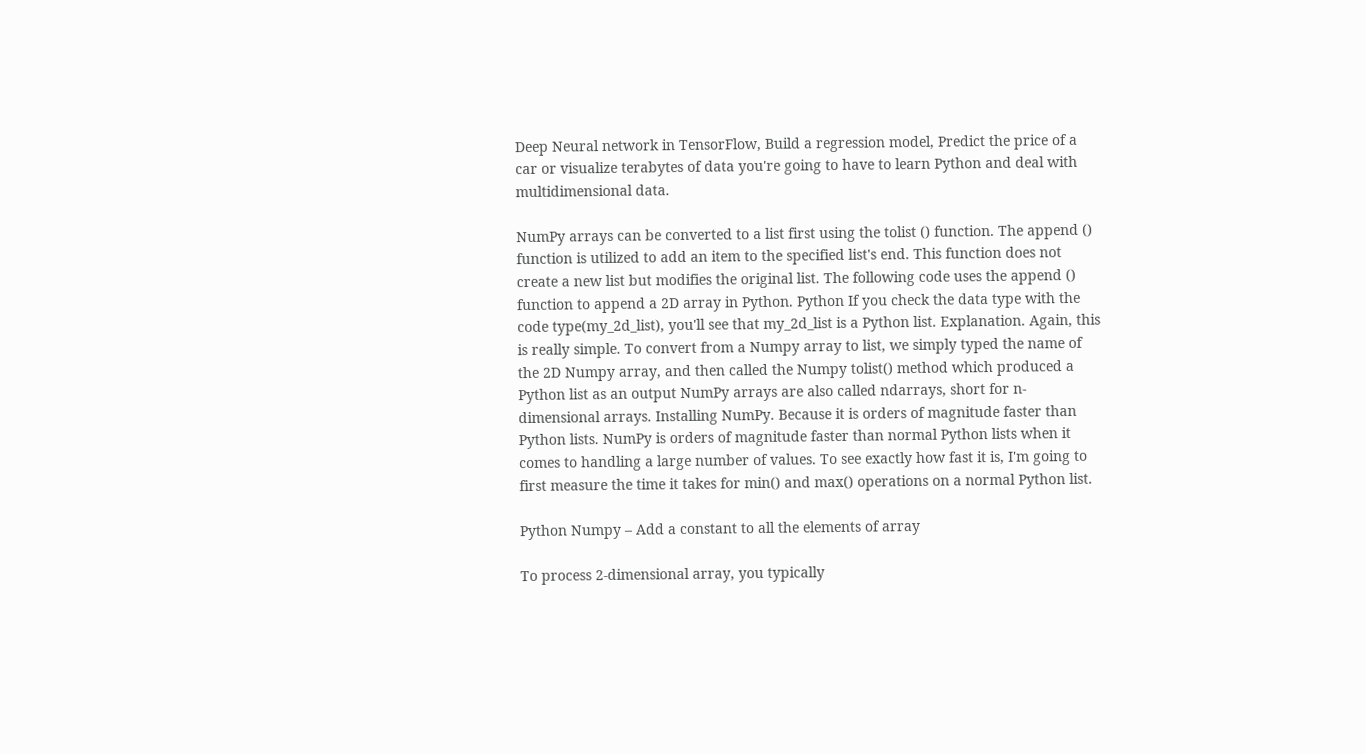Deep Neural network in TensorFlow, Build a regression model, Predict the price of a car or visualize terabytes of data you're going to have to learn Python and deal with multidimensional data.

NumPy arrays can be converted to a list first using the tolist () function. The append () function is utilized to add an item to the specified list's end. This function does not create a new list but modifies the original list. The following code uses the append () function to append a 2D array in Python. Python If you check the data type with the code type(my_2d_list), you'll see that my_2d_list is a Python list. Explanation. Again, this is really simple. To convert from a Numpy array to list, we simply typed the name of the 2D Numpy array, and then called the Numpy tolist() method which produced a Python list as an output NumPy arrays are also called ndarrays, short for n-dimensional arrays. Installing NumPy. Because it is orders of magnitude faster than Python lists. NumPy is orders of magnitude faster than normal Python lists when it comes to handling a large number of values. To see exactly how fast it is, I'm going to first measure the time it takes for min() and max() operations on a normal Python list.

Python Numpy – Add a constant to all the elements of array

To process 2-dimensional array, you typically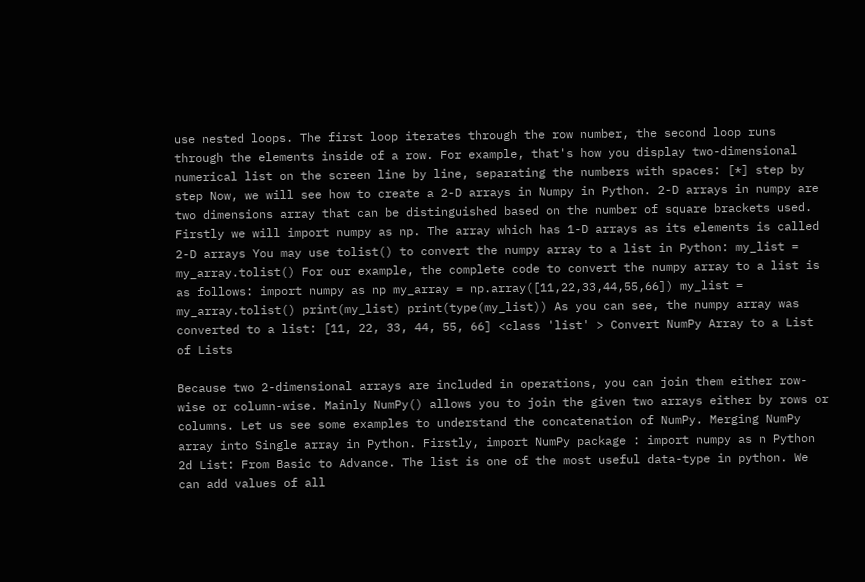use nested loops. The first loop iterates through the row number, the second loop runs through the elements inside of a row. For example, that's how you display two-dimensional numerical list on the screen line by line, separating the numbers with spaces: [*] step by step Now, we will see how to create a 2-D arrays in Numpy in Python. 2-D arrays in numpy are two dimensions array that can be distinguished based on the number of square brackets used. Firstly we will import numpy as np. The array which has 1-D arrays as its elements is called 2-D arrays You may use tolist() to convert the numpy array to a list in Python: my_list = my_array.tolist() For our example, the complete code to convert the numpy array to a list is as follows: import numpy as np my_array = np.array([11,22,33,44,55,66]) my_list = my_array.tolist() print(my_list) print(type(my_list)) As you can see, the numpy array was converted to a list: [11, 22, 33, 44, 55, 66] <class 'list' > Convert NumPy Array to a List of Lists

Because two 2-dimensional arrays are included in operations, you can join them either row-wise or column-wise. Mainly NumPy() allows you to join the given two arrays either by rows or columns. Let us see some examples to understand the concatenation of NumPy. Merging NumPy array into Single array in Python. Firstly, import NumPy package : import numpy as n Python 2d List: From Basic to Advance. The list is one of the most useful data-type in python. We can add values of all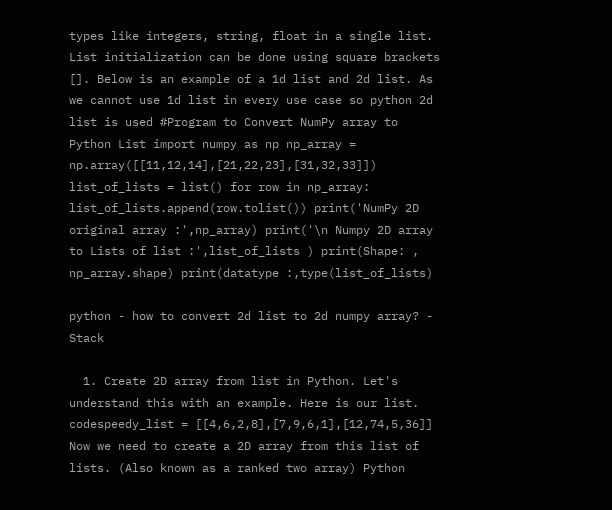types like integers, string, float in a single list. List initialization can be done using square brackets []. Below is an example of a 1d list and 2d list. As we cannot use 1d list in every use case so python 2d list is used #Program to Convert NumPy array to Python List import numpy as np np_array = np.array([[11,12,14],[21,22,23],[31,32,33]]) list_of_lists = list() for row in np_array: list_of_lists.append(row.tolist()) print('NumPy 2D original array :',np_array) print('\n Numpy 2D array to Lists of list :',list_of_lists ) print(Shape: , np_array.shape) print(datatype :,type(list_of_lists)

python - how to convert 2d list to 2d numpy array? - Stack

  1. Create 2D array from list in Python. Let's understand this with an example. Here is our list. codespeedy_list = [[4,6,2,8],[7,9,6,1],[12,74,5,36]] Now we need to create a 2D array from this list of lists. (Also known as a ranked two array) Python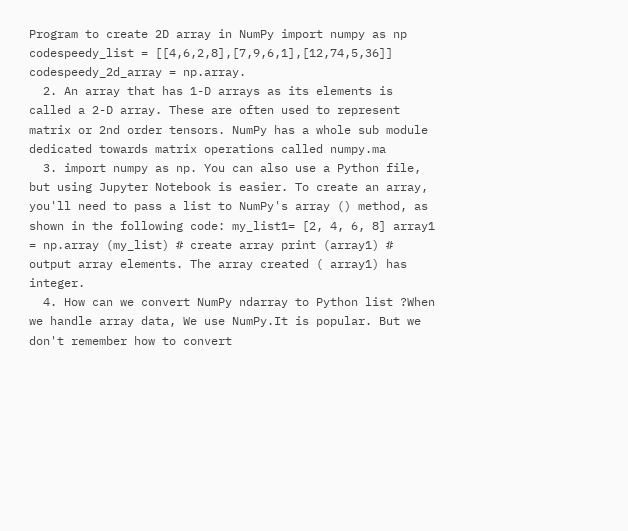Program to create 2D array in NumPy import numpy as np codespeedy_list = [[4,6,2,8],[7,9,6,1],[12,74,5,36]] codespeedy_2d_array = np.array.
  2. An array that has 1-D arrays as its elements is called a 2-D array. These are often used to represent matrix or 2nd order tensors. NumPy has a whole sub module dedicated towards matrix operations called numpy.ma
  3. import numpy as np. You can also use a Python file, but using Jupyter Notebook is easier. To create an array, you'll need to pass a list to NumPy's array () method, as shown in the following code: my_list1= [2, 4, 6, 8] array1 = np.array (my_list) # create array print (array1) # output array elements. The array created ( array1) has integer.
  4. How can we convert NumPy ndarray to Python list ?When we handle array data, We use NumPy.It is popular. But we don't remember how to convert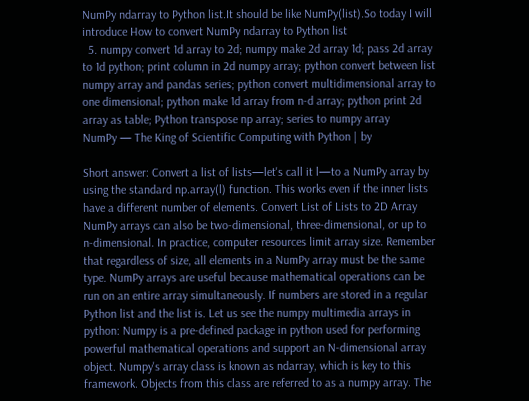NumPy ndarray to Python list.It should be like NumPy(list).So today I will introduce How to convert NumPy ndarray to Python list
  5. numpy convert 1d array to 2d; numpy make 2d array 1d; pass 2d array to 1d python; print column in 2d numpy array; python convert between list numpy array and pandas series; python convert multidimensional array to one dimensional; python make 1d array from n-d array; python print 2d array as table; Python transpose np array; series to numpy array
NumPy — The King of Scientific Computing with Python | by

Short answer: Convert a list of lists—let's call it l—to a NumPy array by using the standard np.array(l) function. This works even if the inner lists have a different number of elements. Convert List of Lists to 2D Array NumPy arrays can also be two-dimensional, three-dimensional, or up to n-dimensional. In practice, computer resources limit array size. Remember that regardless of size, all elements in a NumPy array must be the same type. NumPy arrays are useful because mathematical operations can be run on an entire array simultaneously. If numbers are stored in a regular Python list and the list is. Let us see the numpy multimedia arrays in python: Numpy is a pre-defined package in python used for performing powerful mathematical operations and support an N-dimensional array object. Numpy's array class is known as ndarray, which is key to this framework. Objects from this class are referred to as a numpy array. The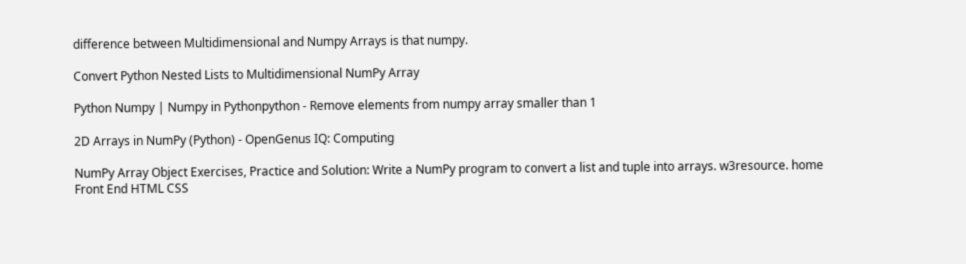difference between Multidimensional and Numpy Arrays is that numpy.

Convert Python Nested Lists to Multidimensional NumPy Array

Python Numpy | Numpy in Pythonpython - Remove elements from numpy array smaller than 1

2D Arrays in NumPy (Python) - OpenGenus IQ: Computing

NumPy Array Object Exercises, Practice and Solution: Write a NumPy program to convert a list and tuple into arrays. w3resource. home Front End HTML CSS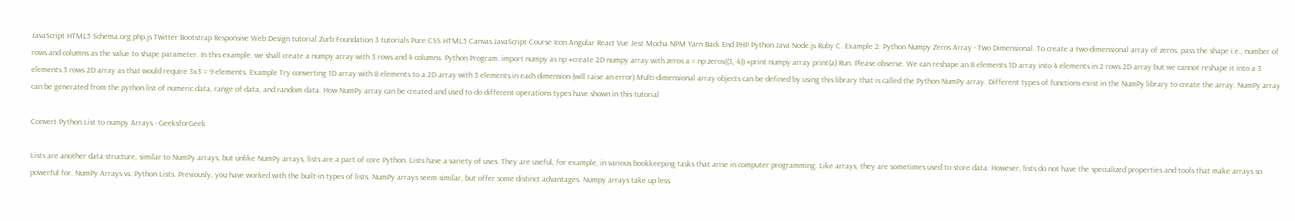JavaScript HTML5 Schema.org php.js Twitter Bootstrap Responsive Web Design tutorial Zurb Foundation 3 tutorials Pure CSS HTML5 Canvas JavaScript Course Icon Angular React Vue Jest Mocha NPM Yarn Back End PHP Python Java Node.js Ruby C. Example 2: Python Numpy Zeros Array - Two Dimensional. To create a two-dimensional array of zeros, pass the shape i.e., number of rows and columns as the value to shape parameter. In this example, we shall create a numpy array with 3 rows and 4 columns. Python Program. import numpy as np #create 2D numpy array with zeros a = np.zeros((3, 4)) #print numpy array print(a) Run. Please observe. We can reshape an 8 elements 1D array into 4 elements in 2 rows 2D array but we cannot reshape it into a 3 elements 3 rows 2D array as that would require 3x3 = 9 elements. Example Try converting 1D array with 8 elements to a 2D array with 3 elements in each dimension (will raise an error) Multi-dimensional array objects can be defined by using this library that is called the Python NumPy array. Different types of functions exist in the NumPy library to create the array. NumPy array can be generated from the python list of numeric data, range of data, and random data. How NumPy array can be created and used to do different operations types have shown in this tutorial

Convert Python List to numpy Arrays - GeeksforGeek

Lists are another data structure, similar to NumPy arrays, but unlike NumPy arrays, lists are a part of core Python. Lists have a variety of uses. They are useful, for example, in various bookkeeping tasks that arise in computer programming. Like arrays, they are sometimes used to store data. However, lists do not have the specialized properties and tools that make arrays so powerful for. NumPy Arrays vs. Python Lists. Previously, you have worked with the built-in types of lists. NumPy arrays seem similar, but offer some distinct advantages. Numpy arrays take up less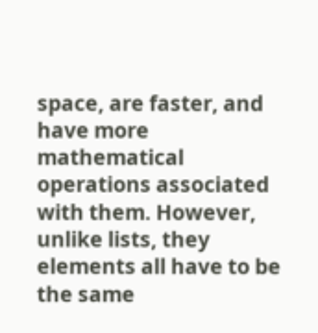space, are faster, and have more mathematical operations associated with them. However, unlike lists, they elements all have to be the same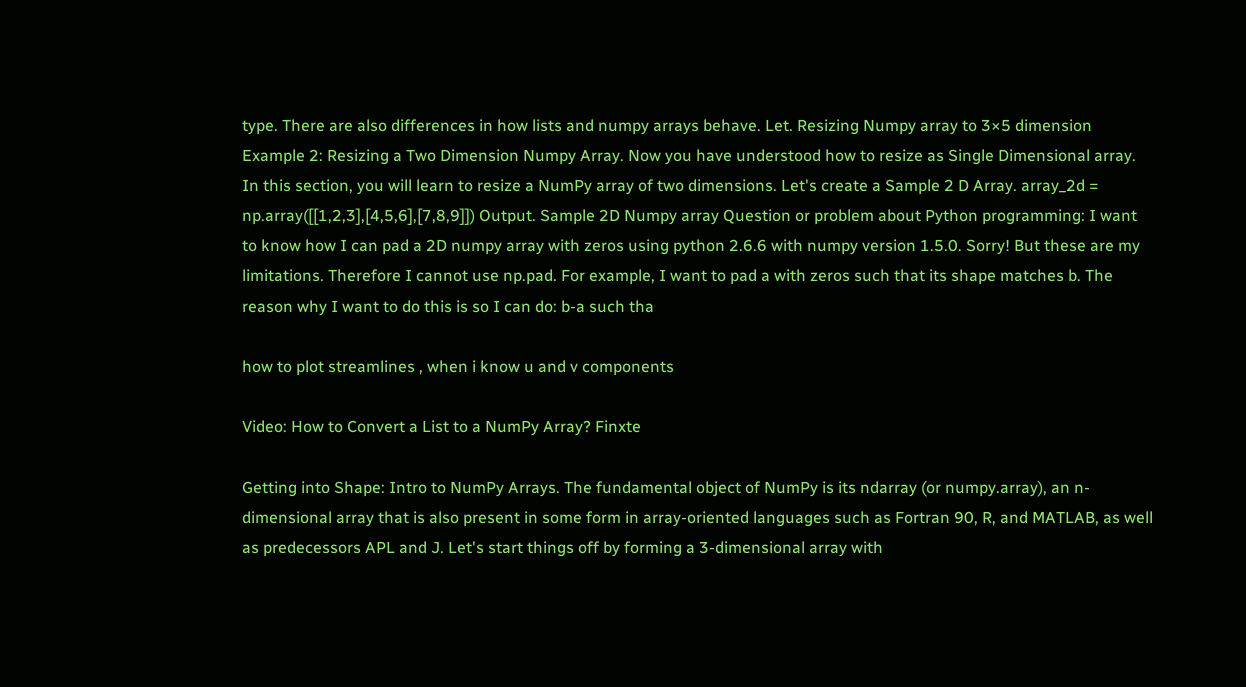type. There are also differences in how lists and numpy arrays behave. Let. Resizing Numpy array to 3×5 dimension Example 2: Resizing a Two Dimension Numpy Array. Now you have understood how to resize as Single Dimensional array. In this section, you will learn to resize a NumPy array of two dimensions. Let's create a Sample 2 D Array. array_2d = np.array([[1,2,3],[4,5,6],[7,8,9]]) Output. Sample 2D Numpy array Question or problem about Python programming: I want to know how I can pad a 2D numpy array with zeros using python 2.6.6 with numpy version 1.5.0. Sorry! But these are my limitations. Therefore I cannot use np.pad. For example, I want to pad a with zeros such that its shape matches b. The reason why I want to do this is so I can do: b-a such tha

how to plot streamlines , when i know u and v components

Video: How to Convert a List to a NumPy Array? Finxte

Getting into Shape: Intro to NumPy Arrays. The fundamental object of NumPy is its ndarray (or numpy.array), an n-dimensional array that is also present in some form in array-oriented languages such as Fortran 90, R, and MATLAB, as well as predecessors APL and J. Let's start things off by forming a 3-dimensional array with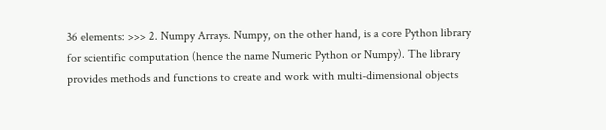36 elements: >>> 2. Numpy Arrays. Numpy, on the other hand, is a core Python library for scientific computation (hence the name Numeric Python or Numpy). The library provides methods and functions to create and work with multi-dimensional objects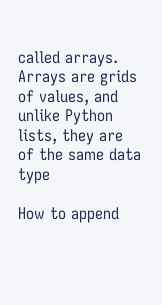called arrays. Arrays are grids of values, and unlike Python lists, they are of the same data type

How to append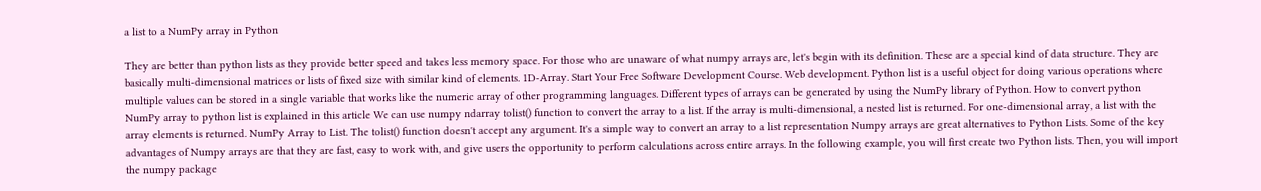a list to a NumPy array in Python

They are better than python lists as they provide better speed and takes less memory space. For those who are unaware of what numpy arrays are, let's begin with its definition. These are a special kind of data structure. They are basically multi-dimensional matrices or lists of fixed size with similar kind of elements. 1D-Array. Start Your Free Software Development Course. Web development. Python list is a useful object for doing various operations where multiple values can be stored in a single variable that works like the numeric array of other programming languages. Different types of arrays can be generated by using the NumPy library of Python. How to convert python NumPy array to python list is explained in this article We can use numpy ndarray tolist() function to convert the array to a list. If the array is multi-dimensional, a nested list is returned. For one-dimensional array, a list with the array elements is returned. NumPy Array to List. The tolist() function doesn't accept any argument. It's a simple way to convert an array to a list representation Numpy arrays are great alternatives to Python Lists. Some of the key advantages of Numpy arrays are that they are fast, easy to work with, and give users the opportunity to perform calculations across entire arrays. In the following example, you will first create two Python lists. Then, you will import the numpy package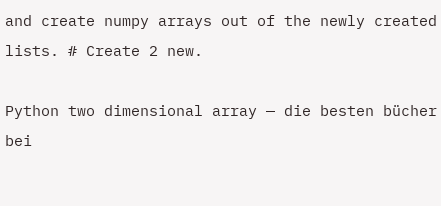and create numpy arrays out of the newly created lists. # Create 2 new.

Python two dimensional array — die besten bücher bei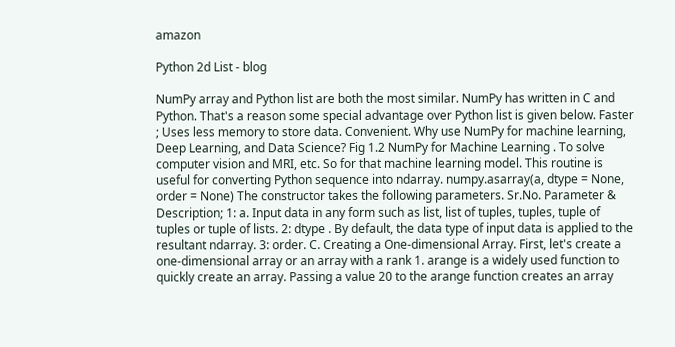amazon

Python 2d List - blog

NumPy array and Python list are both the most similar. NumPy has written in C and Python. That's a reason some special advantage over Python list is given below. Faster ; Uses less memory to store data. Convenient. Why use NumPy for machine learning, Deep Learning, and Data Science? Fig 1.2 NumPy for Machine Learning . To solve computer vision and MRI, etc. So for that machine learning model. This routine is useful for converting Python sequence into ndarray. numpy.asarray(a, dtype = None, order = None) The constructor takes the following parameters. Sr.No. Parameter & Description; 1: a. Input data in any form such as list, list of tuples, tuples, tuple of tuples or tuple of lists. 2: dtype . By default, the data type of input data is applied to the resultant ndarray. 3: order. C. Creating a One-dimensional Array. First, let's create a one-dimensional array or an array with a rank 1. arange is a widely used function to quickly create an array. Passing a value 20 to the arange function creates an array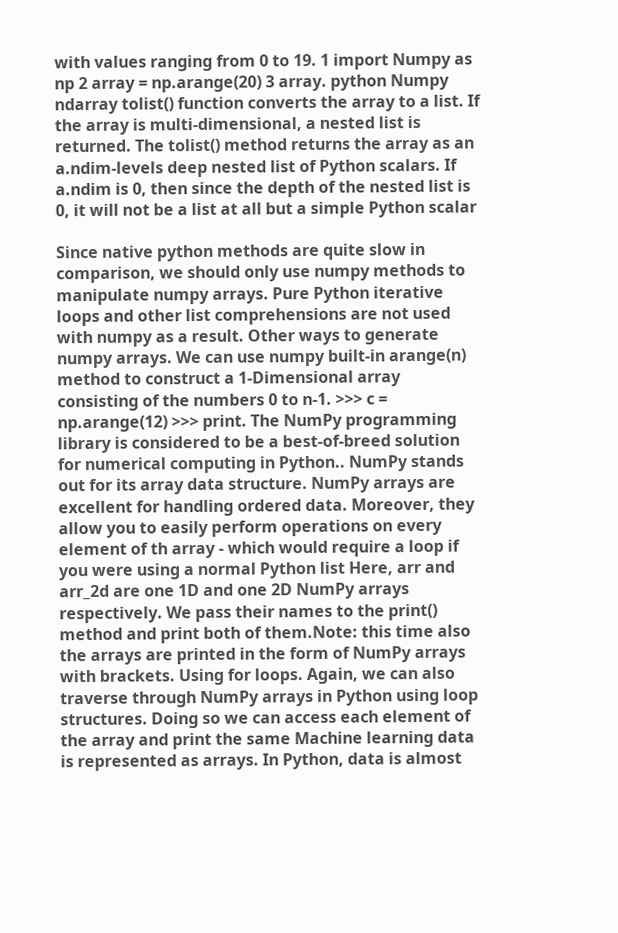with values ranging from 0 to 19. 1 import Numpy as np 2 array = np.arange(20) 3 array. python Numpy ndarray tolist() function converts the array to a list. If the array is multi-dimensional, a nested list is returned. The tolist() method returns the array as an a.ndim-levels deep nested list of Python scalars. If a.ndim is 0, then since the depth of the nested list is 0, it will not be a list at all but a simple Python scalar

Since native python methods are quite slow in comparison, we should only use numpy methods to manipulate numpy arrays. Pure Python iterative loops and other list comprehensions are not used with numpy as a result. Other ways to generate numpy arrays. We can use numpy built-in arange(n) method to construct a 1-Dimensional array consisting of the numbers 0 to n-1. >>> c = np.arange(12) >>> print. The NumPy programming library is considered to be a best-of-breed solution for numerical computing in Python.. NumPy stands out for its array data structure. NumPy arrays are excellent for handling ordered data. Moreover, they allow you to easily perform operations on every element of th array - which would require a loop if you were using a normal Python list Here, arr and arr_2d are one 1D and one 2D NumPy arrays respectively. We pass their names to the print() method and print both of them.Note: this time also the arrays are printed in the form of NumPy arrays with brackets. Using for loops. Again, we can also traverse through NumPy arrays in Python using loop structures. Doing so we can access each element of the array and print the same Machine learning data is represented as arrays. In Python, data is almost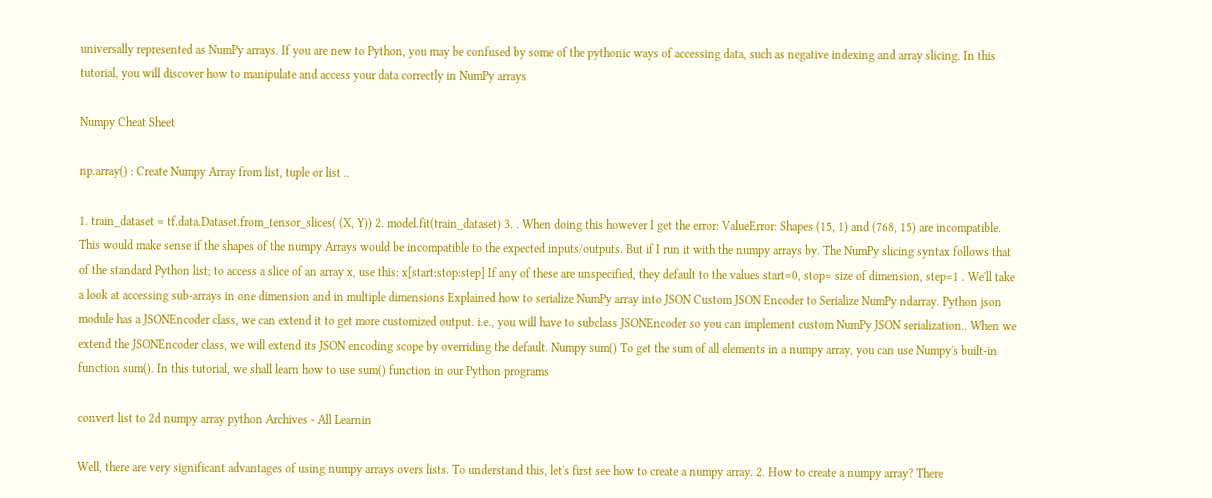universally represented as NumPy arrays. If you are new to Python, you may be confused by some of the pythonic ways of accessing data, such as negative indexing and array slicing. In this tutorial, you will discover how to manipulate and access your data correctly in NumPy arrays

Numpy Cheat Sheet

np.array() : Create Numpy Array from list, tuple or list ..

1. train_dataset = tf.data.Dataset.from_tensor_slices( (X, Y)) 2. model.fit(train_dataset) 3. . When doing this however I get the error: ValueError: Shapes (15, 1) and (768, 15) are incompatible. This would make sense if the shapes of the numpy Arrays would be incompatible to the expected inputs/outputs. But if I run it with the numpy arrays by. The NumPy slicing syntax follows that of the standard Python list; to access a slice of an array x, use this: x[start:stop:step] If any of these are unspecified, they default to the values start=0, stop= size of dimension, step=1 . We'll take a look at accessing sub-arrays in one dimension and in multiple dimensions Explained how to serialize NumPy array into JSON Custom JSON Encoder to Serialize NumPy ndarray. Python json module has a JSONEncoder class, we can extend it to get more customized output. i.e., you will have to subclass JSONEncoder so you can implement custom NumPy JSON serialization.. When we extend the JSONEncoder class, we will extend its JSON encoding scope by overriding the default. Numpy sum() To get the sum of all elements in a numpy array, you can use Numpy's built-in function sum(). In this tutorial, we shall learn how to use sum() function in our Python programs

convert list to 2d numpy array python Archives - All Learnin

Well, there are very significant advantages of using numpy arrays overs lists. To understand this, let's first see how to create a numpy array. 2. How to create a numpy array? There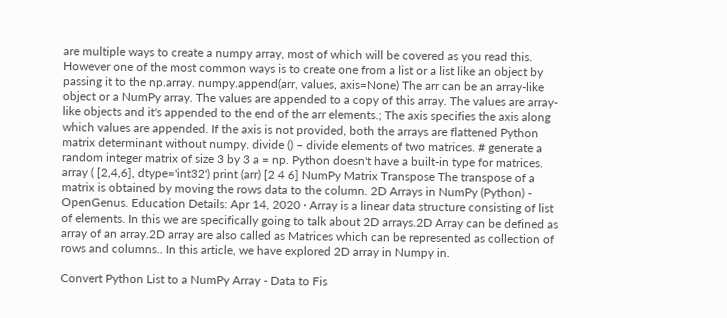are multiple ways to create a numpy array, most of which will be covered as you read this. However one of the most common ways is to create one from a list or a list like an object by passing it to the np.array. numpy.append(arr, values, axis=None) The arr can be an array-like object or a NumPy array. The values are appended to a copy of this array. The values are array-like objects and it's appended to the end of the arr elements.; The axis specifies the axis along which values are appended. If the axis is not provided, both the arrays are flattened Python matrix determinant without numpy. divide () − divide elements of two matrices. # generate a random integer matrix of size 3 by 3 a = np. Python doesn't have a built-in type for matrices. array ( [2,4,6], dtype='int32') print (arr) [2 4 6] NumPy Matrix Transpose The transpose of a matrix is obtained by moving the rows data to the column. 2D Arrays in NumPy (Python) - OpenGenus. Education Details: Apr 14, 2020 · Array is a linear data structure consisting of list of elements. In this we are specifically going to talk about 2D arrays.2D Array can be defined as array of an array.2D array are also called as Matrices which can be represented as collection of rows and columns.. In this article, we have explored 2D array in Numpy in.

Convert Python List to a NumPy Array - Data to Fis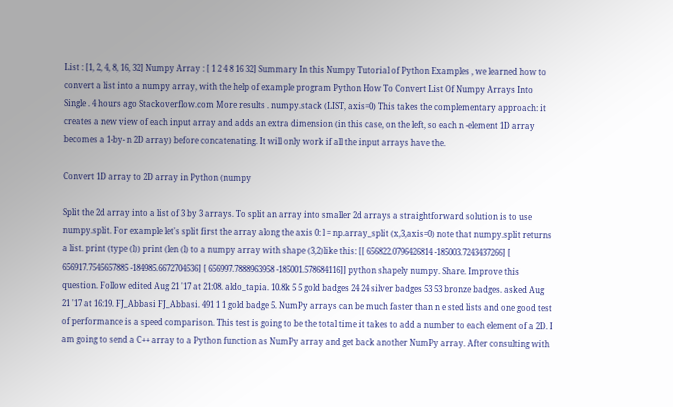List : [1, 2, 4, 8, 16, 32] Numpy Array : [ 1 2 4 8 16 32] Summary In this Numpy Tutorial of Python Examples , we learned how to convert a list into a numpy array, with the help of example program Python How To Convert List Of Numpy Arrays Into Single . 4 hours ago Stackoverflow.com More results . numpy.stack (LIST, axis=0) This takes the complementary approach: it creates a new view of each input array and adds an extra dimension (in this case, on the left, so each n -element 1D array becomes a 1-by- n 2D array) before concatenating. It will only work if all the input arrays have the.

Convert 1D array to 2D array in Python (numpy

Split the 2d array into a list of 3 by 3 arrays. To split an array into smaller 2d arrays a straightforward solution is to use numpy.split. For example let's split first the array along the axis 0: l = np.array_split (x,3,axis=0) note that numpy.split returns a list. print (type (l)) print (len (l) to a numpy array with shape (3,2)like this: [[ 656822.0796426814 -185003.7243437266] [ 656917.7545657885 -184985.6672704536] [ 656997.7888963958 -185001.578684116]] python shapely numpy. Share. Improve this question. Follow edited Aug 21 '17 at 21:08. aldo_tapia. 10.8k 5 5 gold badges 24 24 silver badges 53 53 bronze badges. asked Aug 21 '17 at 16:19. FJ_Abbasi FJ_Abbasi. 491 1 1 gold badge 5. NumPy arrays can be much faster than n e sted lists and one good test of performance is a speed comparison. This test is going to be the total time it takes to add a number to each element of a 2D. I am going to send a C++ array to a Python function as NumPy array and get back another NumPy array. After consulting with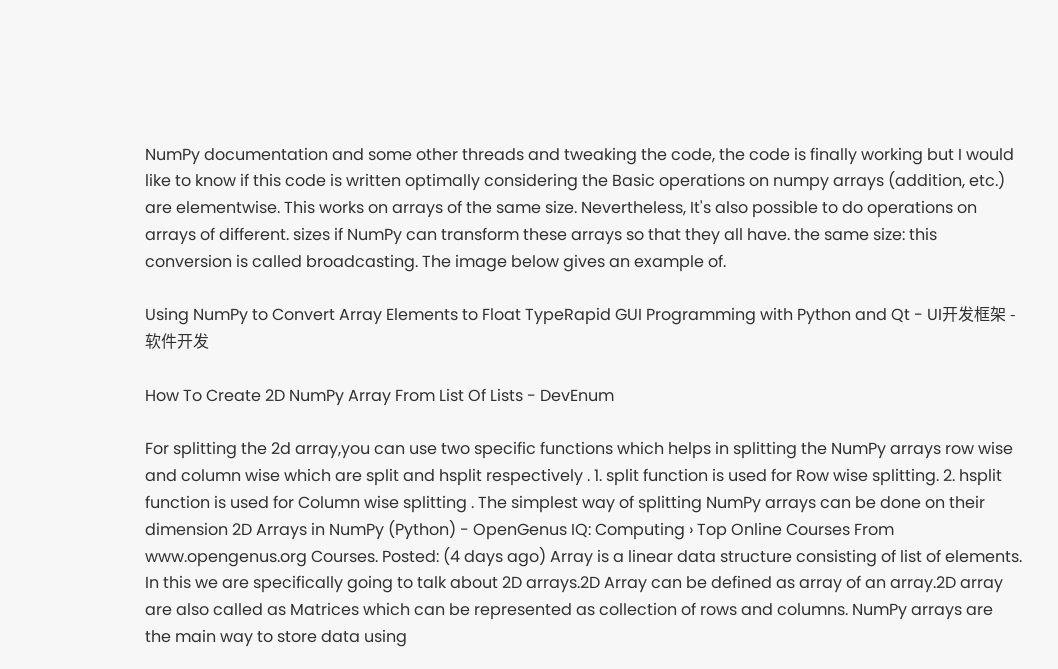NumPy documentation and some other threads and tweaking the code, the code is finally working but I would like to know if this code is written optimally considering the Basic operations on numpy arrays (addition, etc.) are elementwise. This works on arrays of the same size. Nevertheless, It's also possible to do operations on arrays of different. sizes if NumPy can transform these arrays so that they all have. the same size: this conversion is called broadcasting. The image below gives an example of.

Using NumPy to Convert Array Elements to Float TypeRapid GUI Programming with Python and Qt - UI开发框架 - 软件开发

How To Create 2D NumPy Array From List Of Lists - DevEnum

For splitting the 2d array,you can use two specific functions which helps in splitting the NumPy arrays row wise and column wise which are split and hsplit respectively . 1. split function is used for Row wise splitting. 2. hsplit function is used for Column wise splitting . The simplest way of splitting NumPy arrays can be done on their dimension 2D Arrays in NumPy (Python) - OpenGenus IQ: Computing › Top Online Courses From www.opengenus.org Courses. Posted: (4 days ago) Array is a linear data structure consisting of list of elements. In this we are specifically going to talk about 2D arrays.2D Array can be defined as array of an array.2D array are also called as Matrices which can be represented as collection of rows and columns. NumPy arrays are the main way to store data using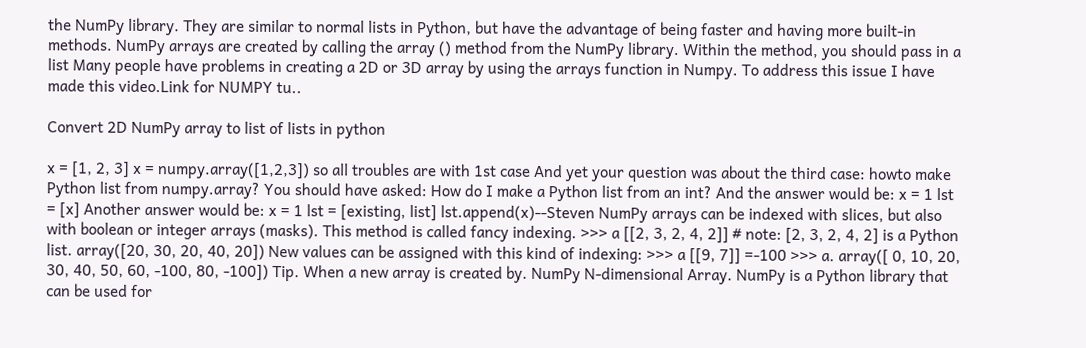the NumPy library. They are similar to normal lists in Python, but have the advantage of being faster and having more built-in methods. NumPy arrays are created by calling the array () method from the NumPy library. Within the method, you should pass in a list Many people have problems in creating a 2D or 3D array by using the arrays function in Numpy. To address this issue I have made this video.Link for NUMPY tu..

Convert 2D NumPy array to list of lists in python

x = [1, 2, 3] x = numpy.array([1,2,3]) so all troubles are with 1st case And yet your question was about the third case: howto make Python list from numpy.array? You should have asked: How do I make a Python list from an int? And the answer would be: x = 1 lst = [x] Another answer would be: x = 1 lst = [existing, list] lst.append(x)--Steven NumPy arrays can be indexed with slices, but also with boolean or integer arrays (masks). This method is called fancy indexing. >>> a [[2, 3, 2, 4, 2]] # note: [2, 3, 2, 4, 2] is a Python list. array([20, 30, 20, 40, 20]) New values can be assigned with this kind of indexing: >>> a [[9, 7]] =-100 >>> a. array([ 0, 10, 20, 30, 40, 50, 60, -100, 80, -100]) Tip. When a new array is created by. NumPy N-dimensional Array. NumPy is a Python library that can be used for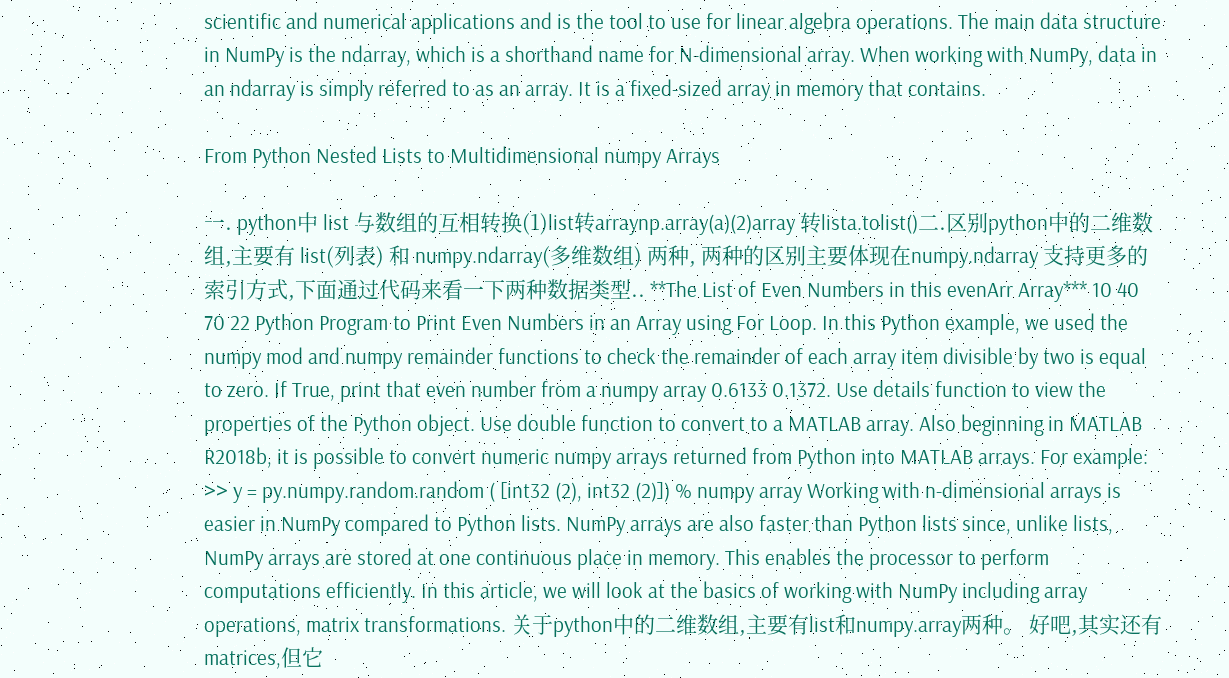scientific and numerical applications and is the tool to use for linear algebra operations. The main data structure in NumPy is the ndarray, which is a shorthand name for N-dimensional array. When working with NumPy, data in an ndarray is simply referred to as an array. It is a fixed-sized array in memory that contains.

From Python Nested Lists to Multidimensional numpy Arrays

一. python中 list 与数组的互相转换(1)list转arraynp.array(a)(2)array 转lista.tolist()二.区别python中的二维数组,主要有 list(列表) 和 numpy.ndarray(多维数组) 两种, 两种的区别主要体现在numpy.ndarray 支持更多的索引方式,下面通过代码来看一下两种数据类型.. **The List of Even Numbers in this evenArr Array*** 10 40 70 22 Python Program to Print Even Numbers in an Array using For Loop. In this Python example, we used the numpy mod and numpy remainder functions to check the remainder of each array item divisible by two is equal to zero. If True, print that even number from a numpy array 0.6133 0.1372. Use details function to view the properties of the Python object. Use double function to convert to a MATLAB array. Also beginning in MATLAB R2018b, it is possible to convert numeric numpy arrays returned from Python into MATLAB arrays. For example: >> y = py.numpy.random.random ( [int32 (2), int32 (2)]) % numpy array Working with n-dimensional arrays is easier in NumPy compared to Python lists. NumPy arrays are also faster than Python lists since, unlike lists, NumPy arrays are stored at one continuous place in memory. This enables the processor to perform computations efficiently. In this article, we will look at the basics of working with NumPy including array operations, matrix transformations. 关于python中的二维数组,主要有list和numpy.array两种。 好吧,其实还有matrices,但它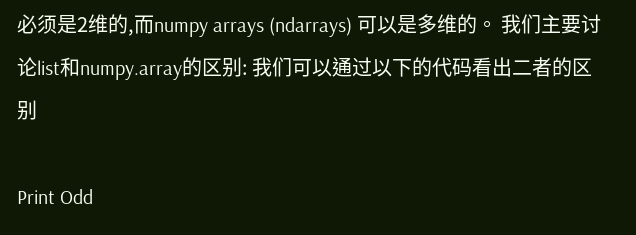必须是2维的,而numpy arrays (ndarrays) 可以是多维的。 我们主要讨论list和numpy.array的区别: 我们可以通过以下的代码看出二者的区别

Print Odd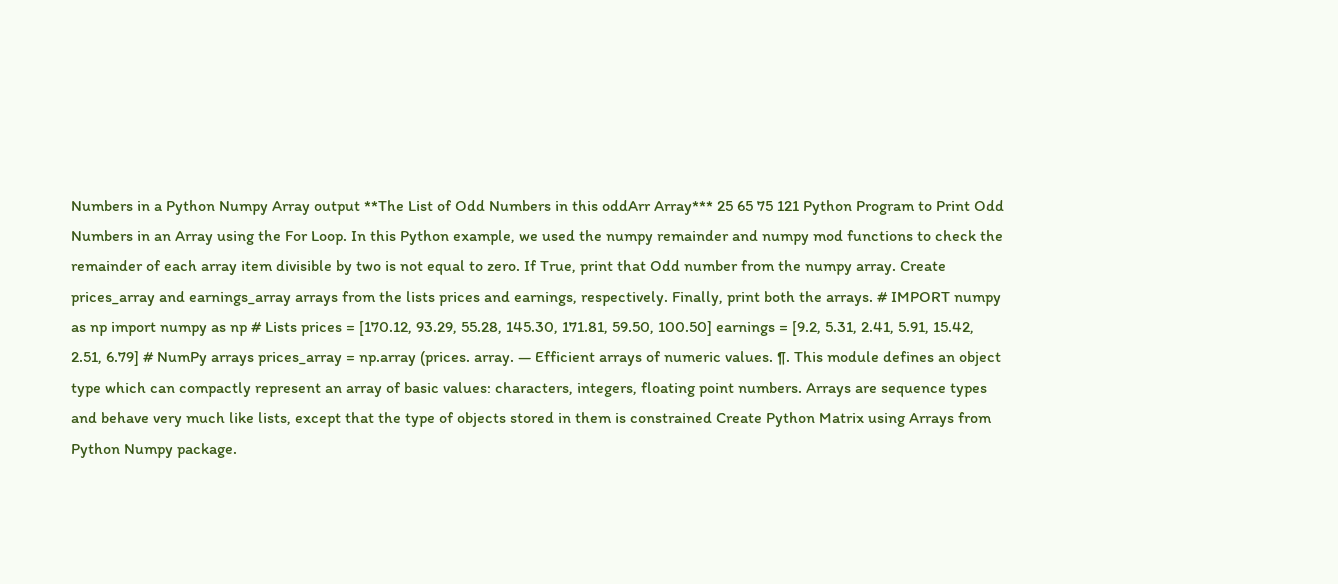Numbers in a Python Numpy Array output **The List of Odd Numbers in this oddArr Array*** 25 65 75 121 Python Program to Print Odd Numbers in an Array using the For Loop. In this Python example, we used the numpy remainder and numpy mod functions to check the remainder of each array item divisible by two is not equal to zero. If True, print that Odd number from the numpy array. Create prices_array and earnings_array arrays from the lists prices and earnings, respectively. Finally, print both the arrays. # IMPORT numpy as np import numpy as np # Lists prices = [170.12, 93.29, 55.28, 145.30, 171.81, 59.50, 100.50] earnings = [9.2, 5.31, 2.41, 5.91, 15.42, 2.51, 6.79] # NumPy arrays prices_array = np.array (prices. array. — Efficient arrays of numeric values. ¶. This module defines an object type which can compactly represent an array of basic values: characters, integers, floating point numbers. Arrays are sequence types and behave very much like lists, except that the type of objects stored in them is constrained Create Python Matrix using Arrays from Python Numpy package.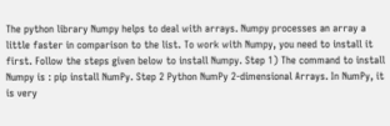The python library Numpy helps to deal with arrays. Numpy processes an array a little faster in comparison to the list. To work with Numpy, you need to install it first. Follow the steps given below to install Numpy. Step 1) The command to install Numpy is : pip install NumPy. Step 2 Python NumPy 2-dimensional Arrays. In NumPy, it is very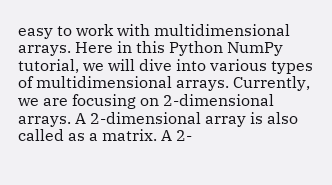easy to work with multidimensional arrays. Here in this Python NumPy tutorial, we will dive into various types of multidimensional arrays. Currently, we are focusing on 2-dimensional arrays. A 2-dimensional array is also called as a matrix. A 2-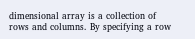dimensional array is a collection of rows and columns. By specifying a row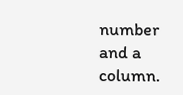number and a column.